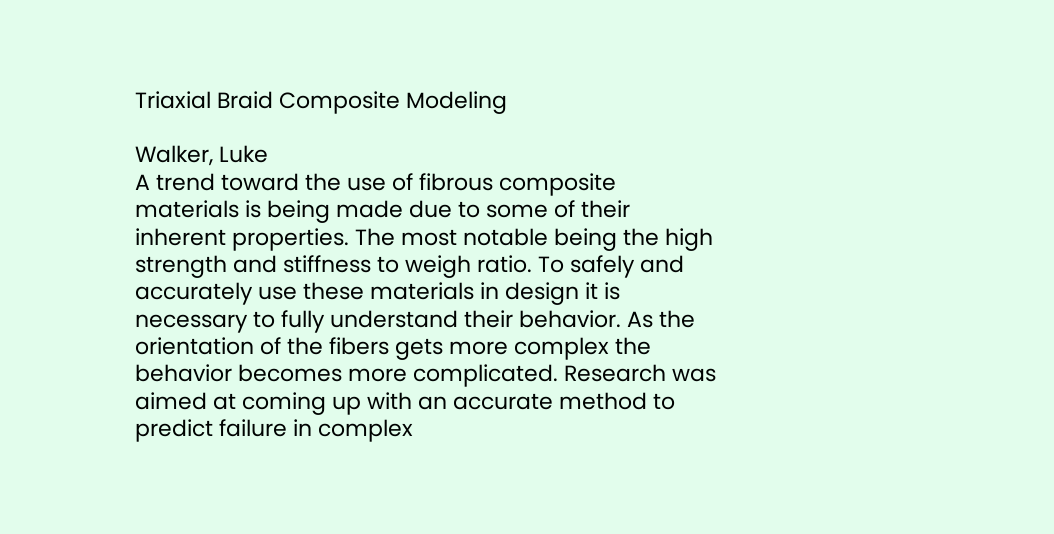Triaxial Braid Composite Modeling

Walker, Luke
A trend toward the use of fibrous composite materials is being made due to some of their inherent properties. The most notable being the high strength and stiffness to weigh ratio. To safely and accurately use these materials in design it is necessary to fully understand their behavior. As the orientation of the fibers gets more complex the behavior becomes more complicated. Research was aimed at coming up with an accurate method to predict failure in complex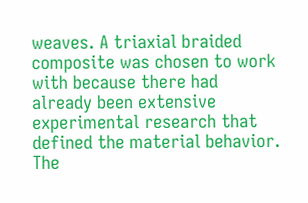weaves. A triaxial braided composite was chosen to work with because there had already been extensive experimental research that defined the material behavior. The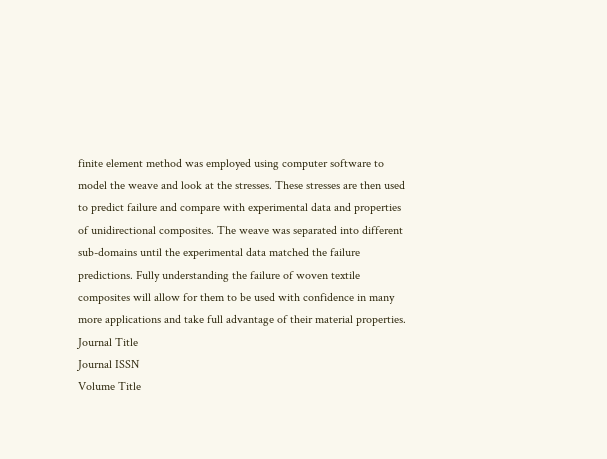finite element method was employed using computer software to model the weave and look at the stresses. These stresses are then used to predict failure and compare with experimental data and properties of unidirectional composites. The weave was separated into different sub-domains until the experimental data matched the failure predictions. Fully understanding the failure of woven textile composites will allow for them to be used with confidence in many more applications and take full advantage of their material properties.
Journal Title
Journal ISSN
Volume Title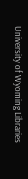University of Wyoming Libraries